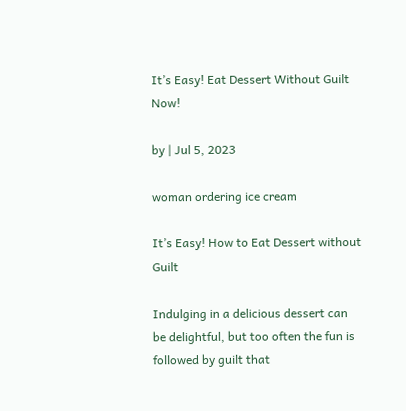It’s Easy! Eat Dessert Without Guilt Now!

by | Jul 5, 2023

woman ordering ice cream

It’s Easy! How to Eat Dessert without Guilt

Indulging in a delicious dessert can be delightful, but too often the fun is followed by guilt that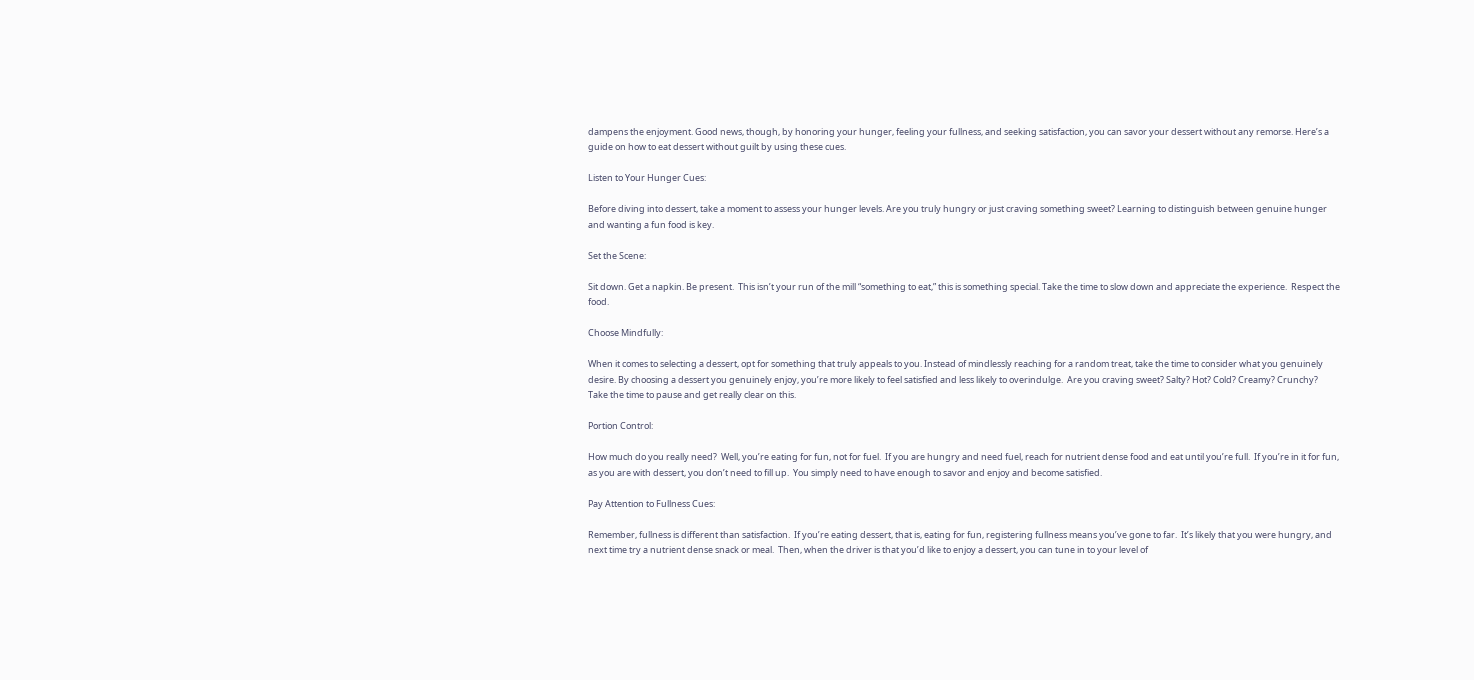dampens the enjoyment. Good news, though, by honoring your hunger, feeling your fullness, and seeking satisfaction, you can savor your dessert without any remorse. Here’s a guide on how to eat dessert without guilt by using these cues.

Listen to Your Hunger Cues:

Before diving into dessert, take a moment to assess your hunger levels. Are you truly hungry or just craving something sweet? Learning to distinguish between genuine hunger and wanting a fun food is key.

Set the Scene:

Sit down. Get a napkin. Be present.  This isn’t your run of the mill “something to eat,” this is something special. Take the time to slow down and appreciate the experience.  Respect the food.

Choose Mindfully:

When it comes to selecting a dessert, opt for something that truly appeals to you. Instead of mindlessly reaching for a random treat, take the time to consider what you genuinely desire. By choosing a dessert you genuinely enjoy, you’re more likely to feel satisfied and less likely to overindulge.  Are you craving sweet? Salty? Hot? Cold? Creamy? Crunchy?  Take the time to pause and get really clear on this.

Portion Control:

How much do you really need?  Well, you’re eating for fun, not for fuel.  If you are hungry and need fuel, reach for nutrient dense food and eat until you’re full.  If you’re in it for fun, as you are with dessert, you don’t need to fill up.  You simply need to have enough to savor and enjoy and become satisfied.

Pay Attention to Fullness Cues:

Remember, fullness is different than satisfaction.  If you’re eating dessert, that is, eating for fun, registering fullness means you’ve gone to far.  It’s likely that you were hungry, and next time try a nutrient dense snack or meal.  Then, when the driver is that you’d like to enjoy a dessert, you can tune in to your level of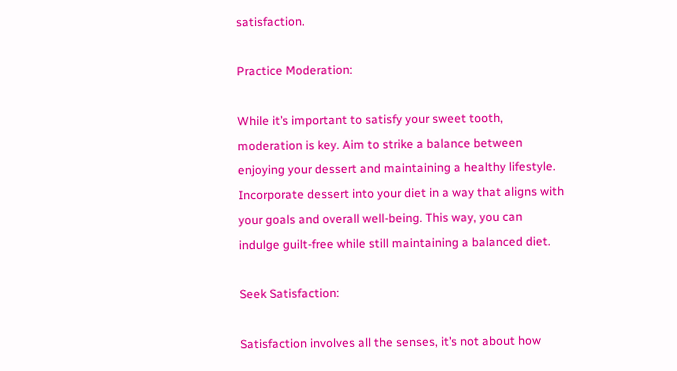satisfaction.

Practice Moderation:

While it’s important to satisfy your sweet tooth, moderation is key. Aim to strike a balance between enjoying your dessert and maintaining a healthy lifestyle. Incorporate dessert into your diet in a way that aligns with your goals and overall well-being. This way, you can indulge guilt-free while still maintaining a balanced diet.

Seek Satisfaction:

Satisfaction involves all the senses, it’s not about how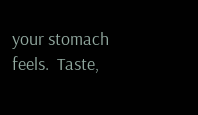your stomach feels.  Taste,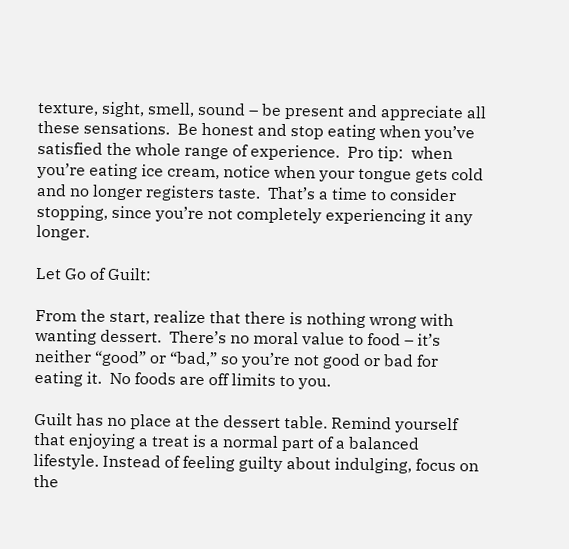texture, sight, smell, sound – be present and appreciate all these sensations.  Be honest and stop eating when you’ve satisfied the whole range of experience.  Pro tip:  when you’re eating ice cream, notice when your tongue gets cold and no longer registers taste.  That’s a time to consider stopping, since you’re not completely experiencing it any longer.

Let Go of Guilt:

From the start, realize that there is nothing wrong with wanting dessert.  There’s no moral value to food – it’s neither “good” or “bad,” so you’re not good or bad for eating it.  No foods are off limits to you.

Guilt has no place at the dessert table. Remind yourself that enjoying a treat is a normal part of a balanced lifestyle. Instead of feeling guilty about indulging, focus on the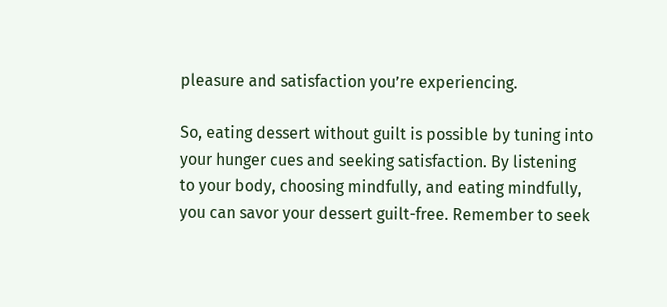pleasure and satisfaction you’re experiencing.

So, eating dessert without guilt is possible by tuning into your hunger cues and seeking satisfaction. By listening to your body, choosing mindfully, and eating mindfully, you can savor your dessert guilt-free. Remember to seek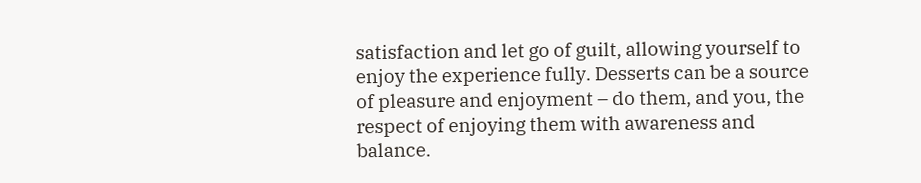satisfaction and let go of guilt, allowing yourself to enjoy the experience fully. Desserts can be a source of pleasure and enjoyment – do them, and you, the respect of enjoying them with awareness and balance.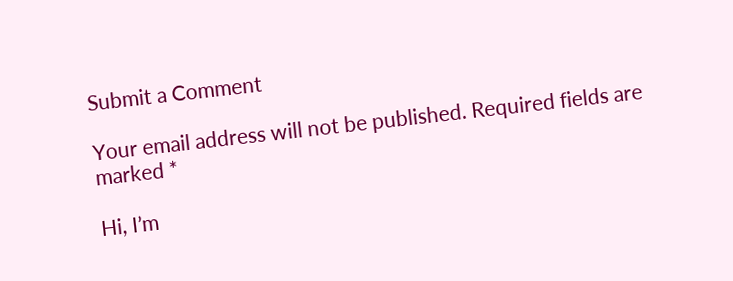Submit a Comment

Your email address will not be published. Required fields are marked *

Hi, I’m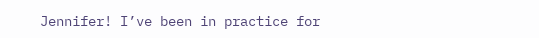Jennifer! I’ve been in practice for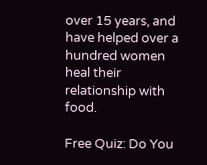over 15 years, and have helped over a hundred women heal their relationship with food.

Free Quiz: Do You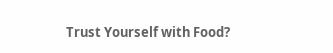Trust Yourself with Food?